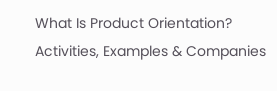What Is Product Orientation? Activities, Examples & Companies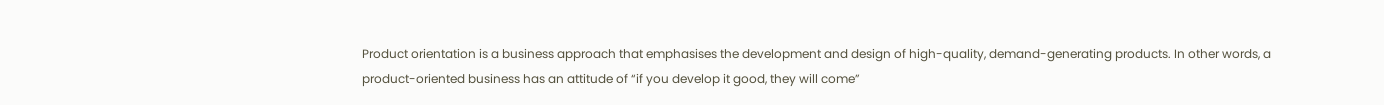Product orientation is a business approach that emphasises the development and design of high-quality, demand-generating products. In other words, a product-oriented business has an attitude of “if you develop it good, they will come”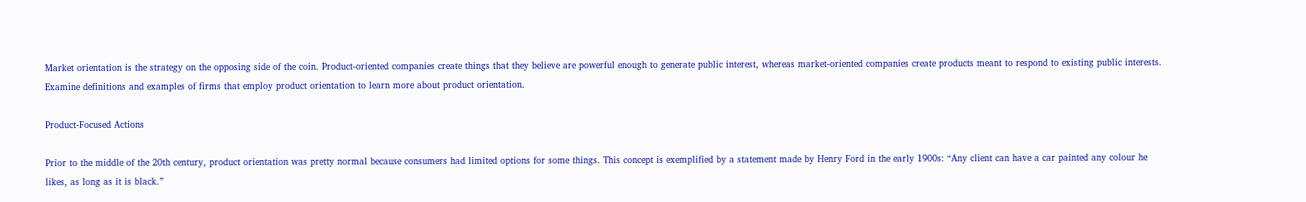Market orientation is the strategy on the opposing side of the coin. Product-oriented companies create things that they believe are powerful enough to generate public interest, whereas market-oriented companies create products meant to respond to existing public interests. Examine definitions and examples of firms that employ product orientation to learn more about product orientation.

Product-Focused Actions

Prior to the middle of the 20th century, product orientation was pretty normal because consumers had limited options for some things. This concept is exemplified by a statement made by Henry Ford in the early 1900s: “Any client can have a car painted any colour he likes, as long as it is black.”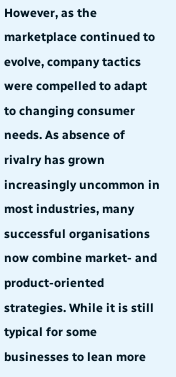However, as the marketplace continued to evolve, company tactics were compelled to adapt to changing consumer needs. As absence of rivalry has grown increasingly uncommon in most industries, many successful organisations now combine market- and product-oriented strategies. While it is still typical for some businesses to lean more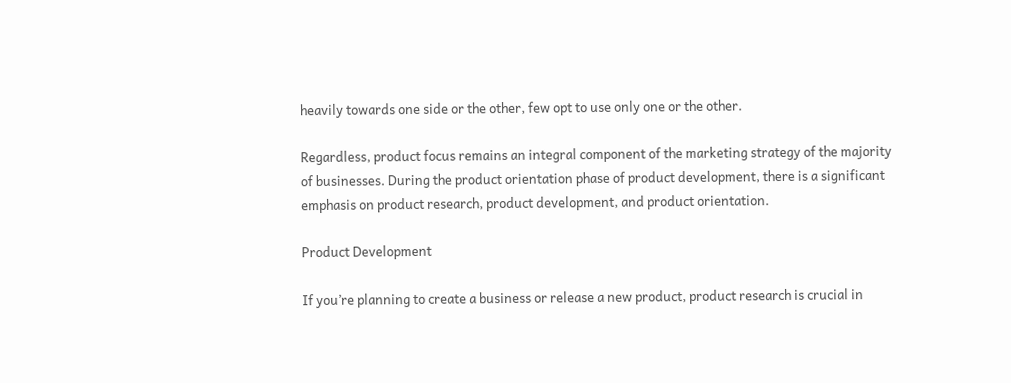heavily towards one side or the other, few opt to use only one or the other.

Regardless, product focus remains an integral component of the marketing strategy of the majority of businesses. During the product orientation phase of product development, there is a significant emphasis on product research, product development, and product orientation.

Product Development

If you’re planning to create a business or release a new product, product research is crucial in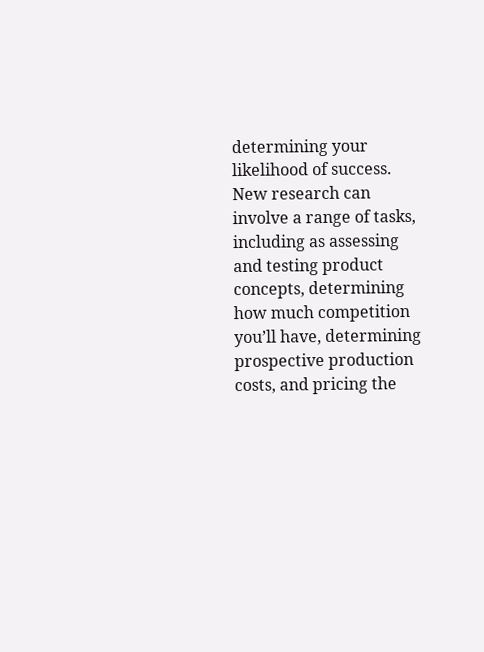determining your likelihood of success. New research can involve a range of tasks, including as assessing and testing product concepts, determining how much competition you’ll have, determining prospective production costs, and pricing the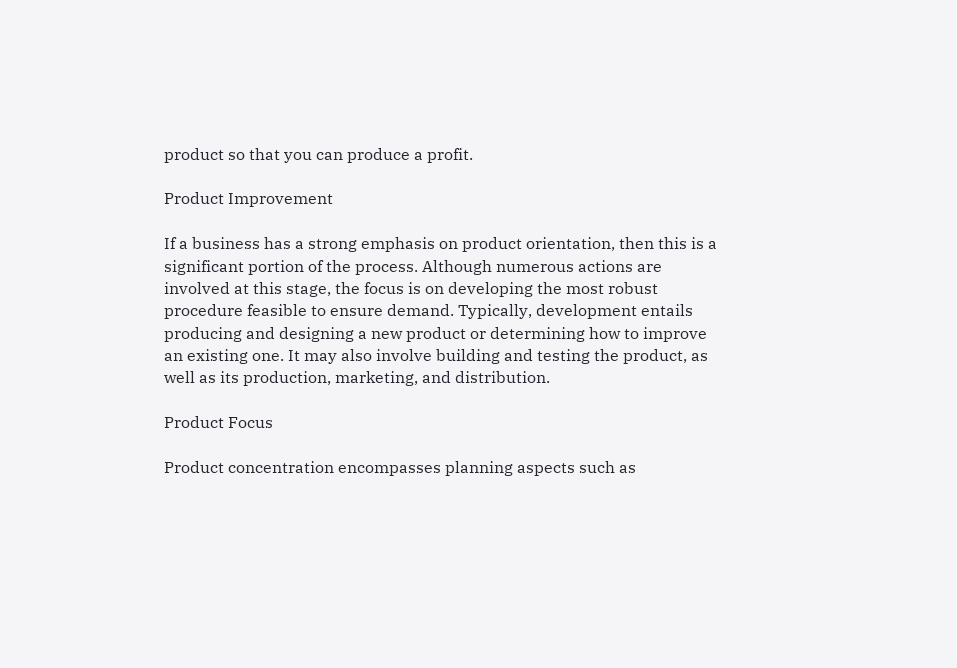product so that you can produce a profit.

Product Improvement

If a business has a strong emphasis on product orientation, then this is a significant portion of the process. Although numerous actions are involved at this stage, the focus is on developing the most robust procedure feasible to ensure demand. Typically, development entails producing and designing a new product or determining how to improve an existing one. It may also involve building and testing the product, as well as its production, marketing, and distribution.

Product Focus

Product concentration encompasses planning aspects such as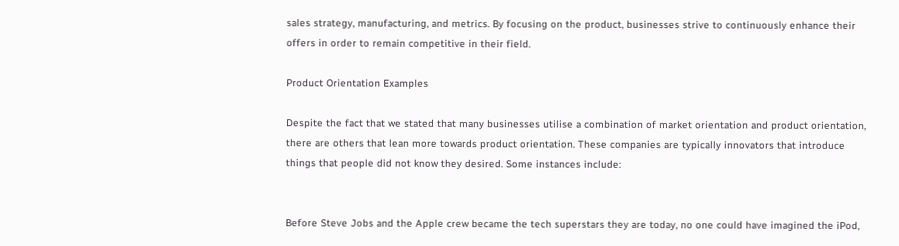sales strategy, manufacturing, and metrics. By focusing on the product, businesses strive to continuously enhance their offers in order to remain competitive in their field.

Product Orientation Examples

Despite the fact that we stated that many businesses utilise a combination of market orientation and product orientation, there are others that lean more towards product orientation. These companies are typically innovators that introduce things that people did not know they desired. Some instances include:


Before Steve Jobs and the Apple crew became the tech superstars they are today, no one could have imagined the iPod,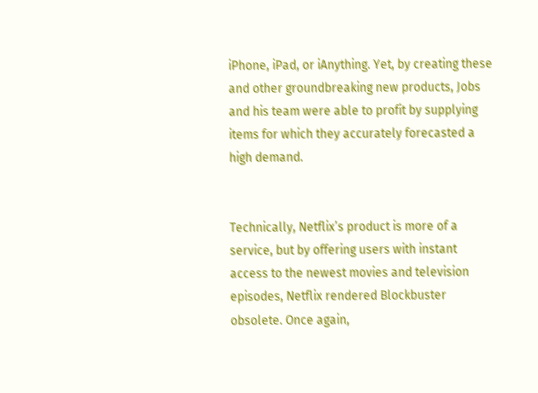iPhone, iPad, or iAnything. Yet, by creating these and other groundbreaking new products, Jobs and his team were able to profit by supplying items for which they accurately forecasted a high demand.


Technically, Netflix’s product is more of a service, but by offering users with instant access to the newest movies and television episodes, Netflix rendered Blockbuster obsolete. Once again,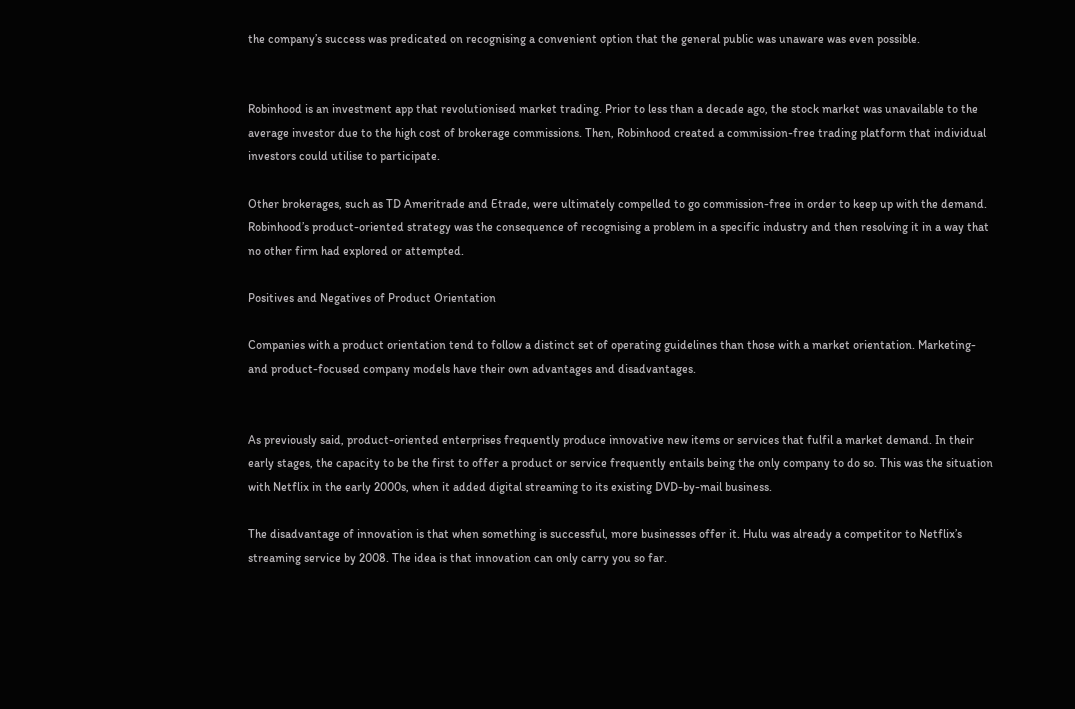the company’s success was predicated on recognising a convenient option that the general public was unaware was even possible.


Robinhood is an investment app that revolutionised market trading. Prior to less than a decade ago, the stock market was unavailable to the average investor due to the high cost of brokerage commissions. Then, Robinhood created a commission-free trading platform that individual investors could utilise to participate.

Other brokerages, such as TD Ameritrade and Etrade, were ultimately compelled to go commission-free in order to keep up with the demand. Robinhood’s product-oriented strategy was the consequence of recognising a problem in a specific industry and then resolving it in a way that no other firm had explored or attempted.

Positives and Negatives of Product Orientation

Companies with a product orientation tend to follow a distinct set of operating guidelines than those with a market orientation. Marketing- and product-focused company models have their own advantages and disadvantages.


As previously said, product-oriented enterprises frequently produce innovative new items or services that fulfil a market demand. In their early stages, the capacity to be the first to offer a product or service frequently entails being the only company to do so. This was the situation with Netflix in the early 2000s, when it added digital streaming to its existing DVD-by-mail business.

The disadvantage of innovation is that when something is successful, more businesses offer it. Hulu was already a competitor to Netflix’s streaming service by 2008. The idea is that innovation can only carry you so far.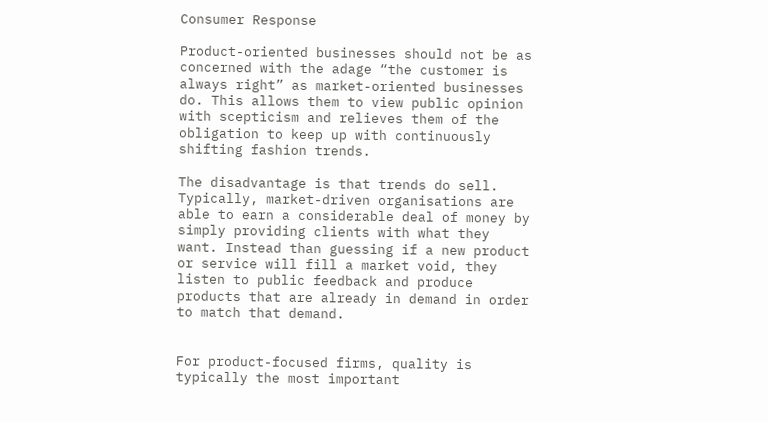Consumer Response

Product-oriented businesses should not be as concerned with the adage “the customer is always right” as market-oriented businesses do. This allows them to view public opinion with scepticism and relieves them of the obligation to keep up with continuously shifting fashion trends.

The disadvantage is that trends do sell. Typically, market-driven organisations are able to earn a considerable deal of money by simply providing clients with what they want. Instead than guessing if a new product or service will fill a market void, they listen to public feedback and produce products that are already in demand in order to match that demand.


For product-focused firms, quality is typically the most important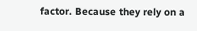factor. Because they rely on a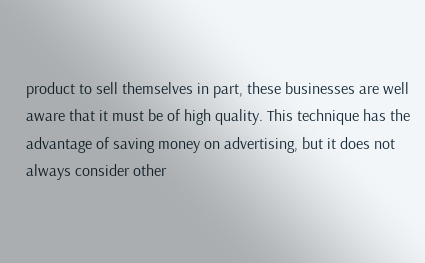product to sell themselves in part, these businesses are well aware that it must be of high quality. This technique has the advantage of saving money on advertising, but it does not always consider other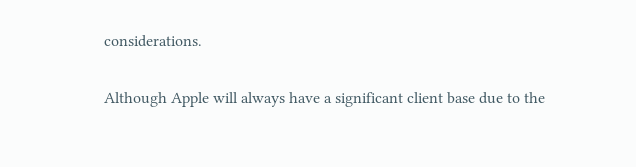considerations.

Although Apple will always have a significant client base due to the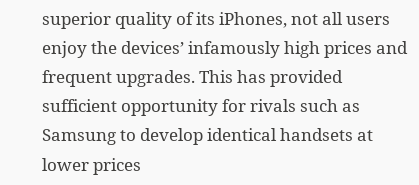superior quality of its iPhones, not all users enjoy the devices’ infamously high prices and frequent upgrades. This has provided sufficient opportunity for rivals such as Samsung to develop identical handsets at lower prices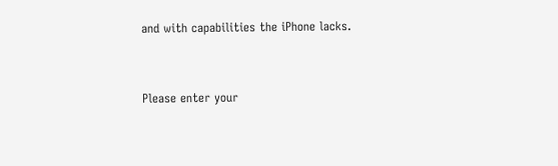and with capabilities the iPhone lacks.


Please enter your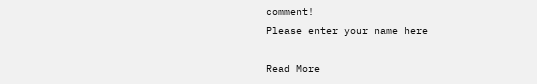comment!
Please enter your name here

Read More